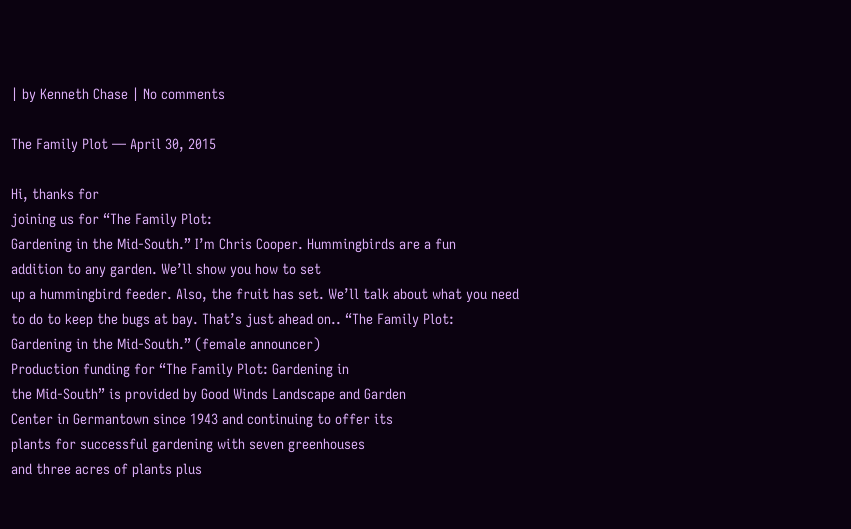| by Kenneth Chase | No comments

The Family Plot — April 30, 2015

Hi, thanks for
joining us for “The Family Plot:
Gardening in the Mid-South.” I’m Chris Cooper. Hummingbirds are a fun
addition to any garden. We’ll show you how to set
up a hummingbird feeder. Also, the fruit has set. We’ll talk about what you need
to do to keep the bugs at bay. That’s just ahead on.. “The Family Plot:
Gardening in the Mid-South.” (female announcer)
Production funding for “The Family Plot: Gardening in
the Mid-South” is provided by Good Winds Landscape and Garden
Center in Germantown since 1943 and continuing to offer its
plants for successful gardening with seven greenhouses
and three acres of plants plus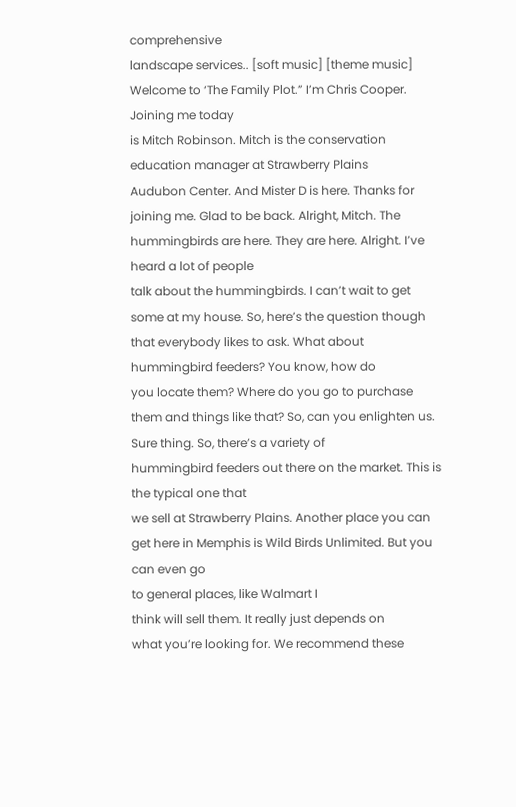comprehensive
landscape services.. [soft music] [theme music] Welcome to ‘The Family Plot.” I’m Chris Cooper. Joining me today
is Mitch Robinson. Mitch is the conservation
education manager at Strawberry Plains
Audubon Center. And Mister D is here. Thanks for joining me. Glad to be back. Alright, Mitch. The hummingbirds are here. They are here. Alright. I’ve heard a lot of people
talk about the hummingbirds. I can’t wait to get
some at my house. So, here’s the question though
that everybody likes to ask. What about hummingbird feeders? You know, how do
you locate them? Where do you go to purchase
them and things like that? So, can you enlighten us. Sure thing. So, there’s a variety of
hummingbird feeders out there on the market. This is the typical one that
we sell at Strawberry Plains. Another place you can
get here in Memphis is Wild Birds Unlimited. But you can even go
to general places, like Walmart I
think will sell them. It really just depends on
what you’re looking for. We recommend these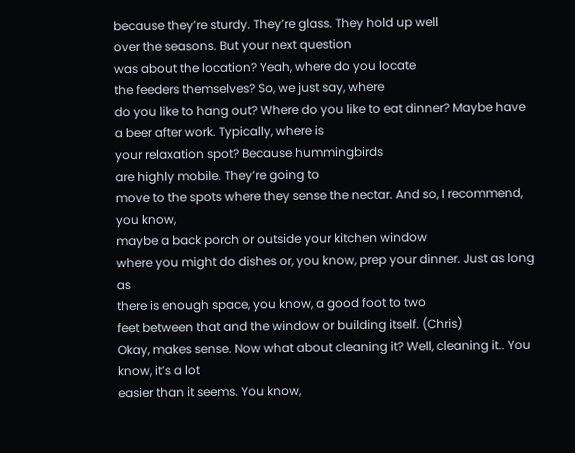because they’re sturdy. They’re glass. They hold up well
over the seasons. But your next question
was about the location? Yeah, where do you locate
the feeders themselves? So, we just say, where
do you like to hang out? Where do you like to eat dinner? Maybe have a beer after work. Typically, where is
your relaxation spot? Because hummingbirds
are highly mobile. They’re going to
move to the spots where they sense the nectar. And so, I recommend, you know,
maybe a back porch or outside your kitchen window
where you might do dishes or, you know, prep your dinner. Just as long as
there is enough space, you know, a good foot to two
feet between that and the window or building itself. (Chris)
Okay, makes sense. Now what about cleaning it? Well, cleaning it.. You know, it’s a lot
easier than it seems. You know,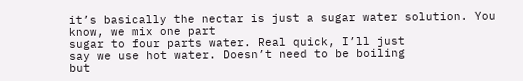it’s basically the nectar is just a sugar water solution. You know, we mix one part
sugar to four parts water. Real quick, I’ll just
say we use hot water. Doesn’t need to be boiling
but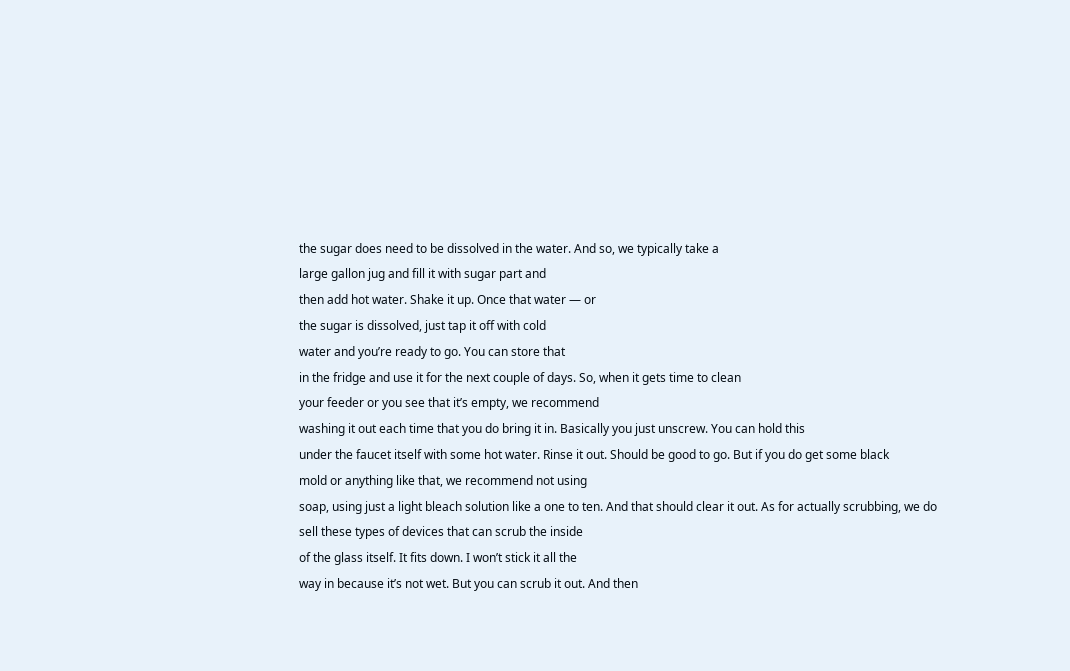the sugar does need to be dissolved in the water. And so, we typically take a
large gallon jug and fill it with sugar part and
then add hot water. Shake it up. Once that water — or
the sugar is dissolved, just tap it off with cold
water and you’re ready to go. You can store that
in the fridge and use it for the next couple of days. So, when it gets time to clean
your feeder or you see that it’s empty, we recommend
washing it out each time that you do bring it in. Basically you just unscrew. You can hold this
under the faucet itself with some hot water. Rinse it out. Should be good to go. But if you do get some black
mold or anything like that, we recommend not using
soap, using just a light bleach solution like a one to ten. And that should clear it out. As for actually scrubbing, we do
sell these types of devices that can scrub the inside
of the glass itself. It fits down. I won’t stick it all the
way in because it’s not wet. But you can scrub it out. And then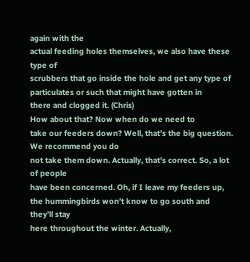again with the
actual feeding holes themselves, we also have these type of
scrubbers that go inside the hole and get any type of
particulates or such that might have gotten in
there and clogged it. (Chris)
How about that? Now when do we need to
take our feeders down? Well, that’s the big question. We recommend you do
not take them down. Actually, that’s correct. So, a lot of people
have been concerned. Oh, if I leave my feeders up,
the hummingbirds won’t know to go south and they’ll stay
here throughout the winter. Actually,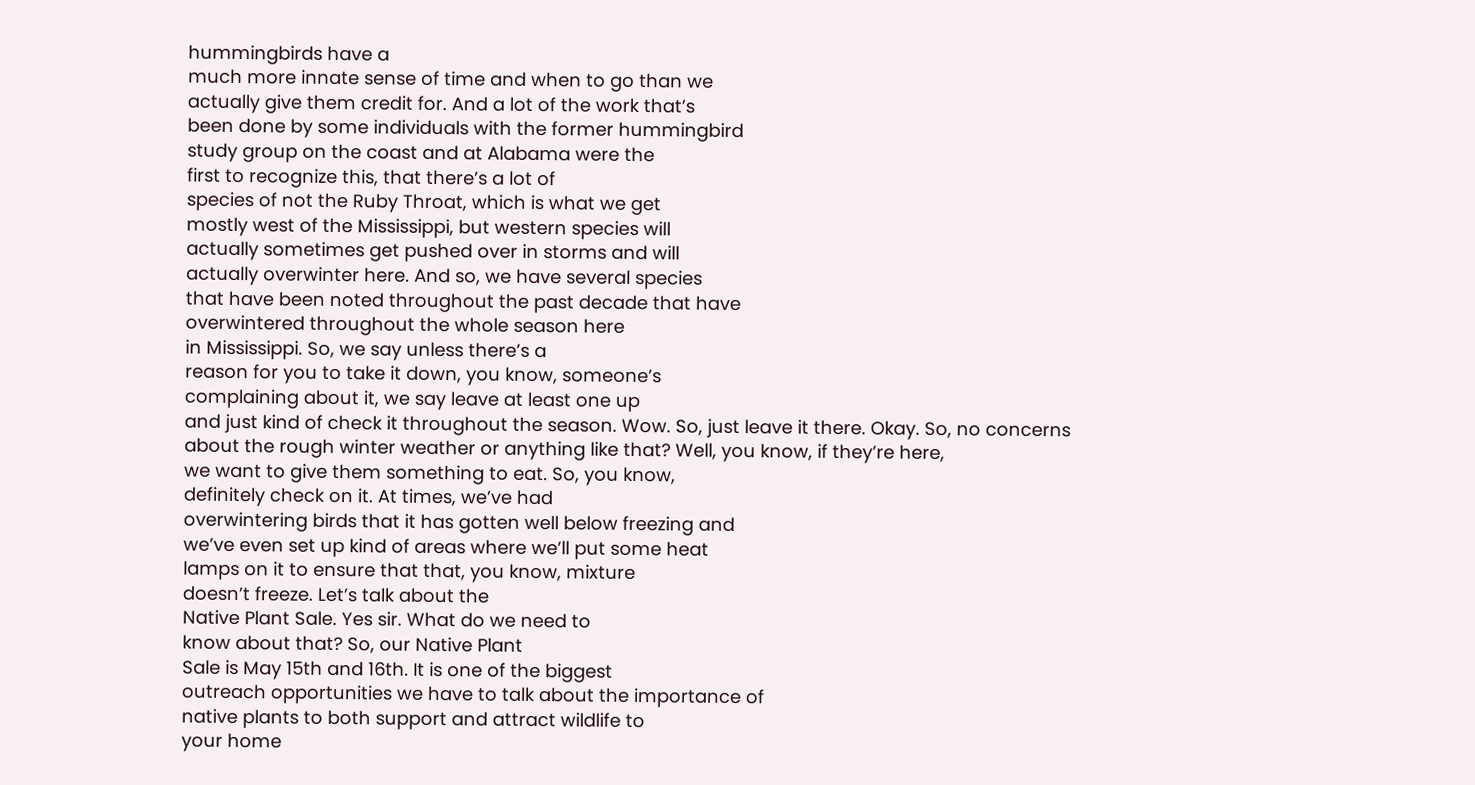hummingbirds have a
much more innate sense of time and when to go than we
actually give them credit for. And a lot of the work that’s
been done by some individuals with the former hummingbird
study group on the coast and at Alabama were the
first to recognize this, that there’s a lot of
species of not the Ruby Throat, which is what we get
mostly west of the Mississippi, but western species will
actually sometimes get pushed over in storms and will
actually overwinter here. And so, we have several species
that have been noted throughout the past decade that have
overwintered throughout the whole season here
in Mississippi. So, we say unless there’s a
reason for you to take it down, you know, someone’s
complaining about it, we say leave at least one up
and just kind of check it throughout the season. Wow. So, just leave it there. Okay. So, no concerns
about the rough winter weather or anything like that? Well, you know, if they’re here,
we want to give them something to eat. So, you know,
definitely check on it. At times, we’ve had
overwintering birds that it has gotten well below freezing and
we’ve even set up kind of areas where we’ll put some heat
lamps on it to ensure that that, you know, mixture
doesn’t freeze. Let’s talk about the
Native Plant Sale. Yes sir. What do we need to
know about that? So, our Native Plant
Sale is May 15th and 16th. It is one of the biggest
outreach opportunities we have to talk about the importance of
native plants to both support and attract wildlife to
your home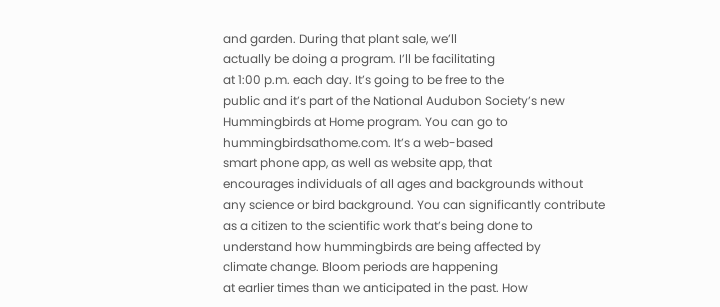and garden. During that plant sale, we’ll
actually be doing a program. I’ll be facilitating
at 1:00 p.m. each day. It’s going to be free to the
public and it’s part of the National Audubon Society’s new
Hummingbirds at Home program. You can go to
hummingbirdsathome.com. It’s a web-based
smart phone app, as well as website app, that
encourages individuals of all ages and backgrounds without
any science or bird background. You can significantly contribute
as a citizen to the scientific work that’s being done to
understand how hummingbirds are being affected by
climate change. Bloom periods are happening
at earlier times than we anticipated in the past. How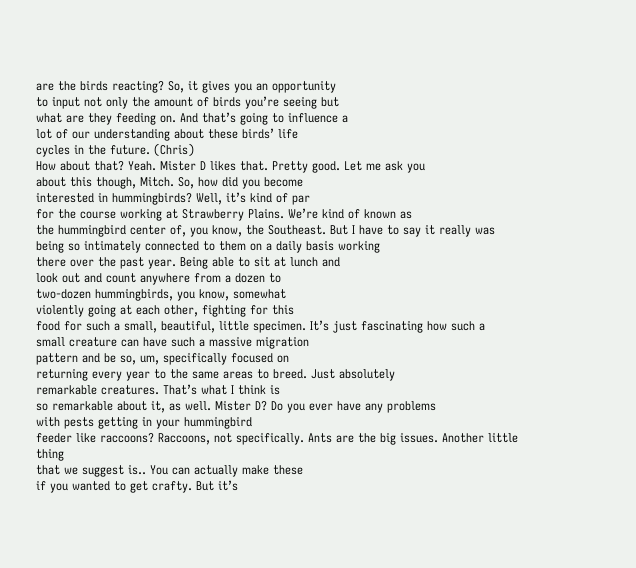are the birds reacting? So, it gives you an opportunity
to input not only the amount of birds you’re seeing but
what are they feeding on. And that’s going to influence a
lot of our understanding about these birds’ life
cycles in the future. (Chris)
How about that? Yeah. Mister D likes that. Pretty good. Let me ask you
about this though, Mitch. So, how did you become
interested in hummingbirds? Well, it’s kind of par
for the course working at Strawberry Plains. We’re kind of known as
the hummingbird center of, you know, the Southeast. But I have to say it really was
being so intimately connected to them on a daily basis working
there over the past year. Being able to sit at lunch and
look out and count anywhere from a dozen to
two-dozen hummingbirds, you know, somewhat
violently going at each other, fighting for this
food for such a small, beautiful, little specimen. It’s just fascinating how such a
small creature can have such a massive migration
pattern and be so, um, specifically focused on
returning every year to the same areas to breed. Just absolutely
remarkable creatures. That’s what I think is
so remarkable about it, as well. Mister D? Do you ever have any problems
with pests getting in your hummingbird
feeder like raccoons? Raccoons, not specifically. Ants are the big issues. Another little thing
that we suggest is.. You can actually make these
if you wanted to get crafty. But it’s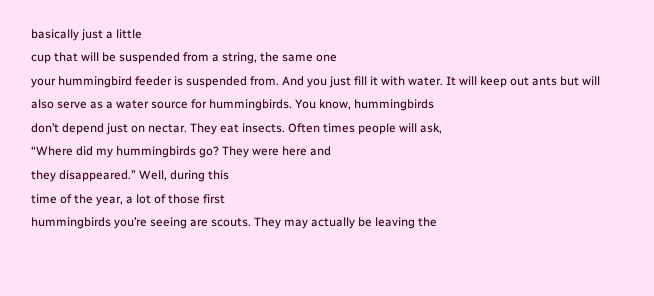basically just a little
cup that will be suspended from a string, the same one
your hummingbird feeder is suspended from. And you just fill it with water. It will keep out ants but will
also serve as a water source for hummingbirds. You know, hummingbirds
don’t depend just on nectar. They eat insects. Often times people will ask,
“Where did my hummingbirds go? They were here and
they disappeared.” Well, during this
time of the year, a lot of those first
hummingbirds you’re seeing are scouts. They may actually be leaving the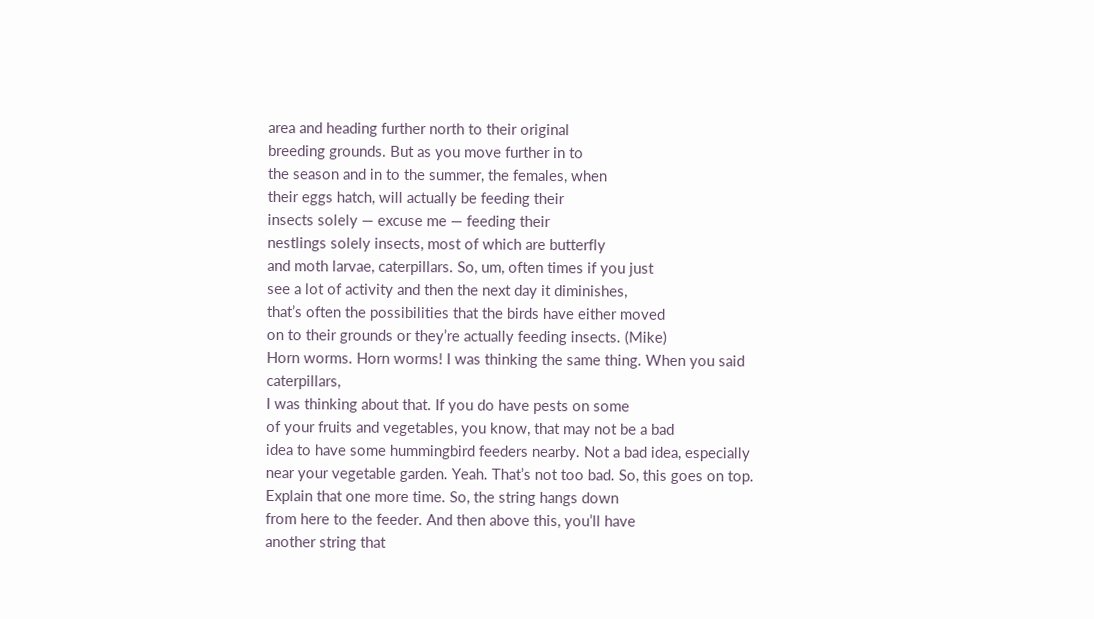area and heading further north to their original
breeding grounds. But as you move further in to
the season and in to the summer, the females, when
their eggs hatch, will actually be feeding their
insects solely — excuse me — feeding their
nestlings solely insects, most of which are butterfly
and moth larvae, caterpillars. So, um, often times if you just
see a lot of activity and then the next day it diminishes,
that’s often the possibilities that the birds have either moved
on to their grounds or they’re actually feeding insects. (Mike)
Horn worms. Horn worms! I was thinking the same thing. When you said caterpillars,
I was thinking about that. If you do have pests on some
of your fruits and vegetables, you know, that may not be a bad
idea to have some hummingbird feeders nearby. Not a bad idea, especially
near your vegetable garden. Yeah. That’s not too bad. So, this goes on top. Explain that one more time. So, the string hangs down
from here to the feeder. And then above this, you’ll have
another string that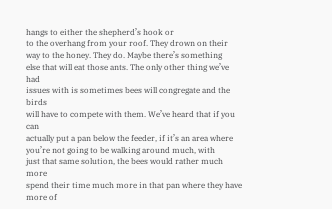hangs to either the shepherd’s hook or
to the overhang from your roof. They drown on their
way to the honey. They do. Maybe there’s something
else that will eat those ants. The only other thing we’ve had
issues with is sometimes bees will congregate and the birds
will have to compete with them. We’ve heard that if you can
actually put a pan below the feeder, if it’s an area where
you’re not going to be walking around much, with
just that same solution, the bees would rather much more
spend their time much more in that pan where they have more of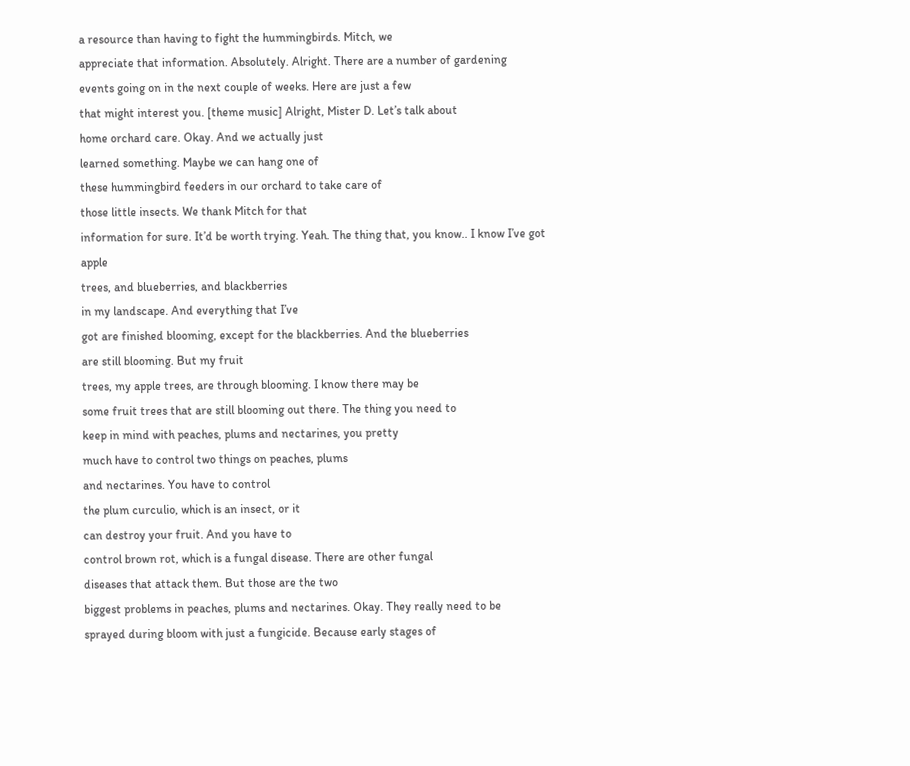a resource than having to fight the hummingbirds. Mitch, we
appreciate that information. Absolutely. Alright. There are a number of gardening
events going on in the next couple of weeks. Here are just a few
that might interest you. [theme music] Alright, Mister D. Let’s talk about
home orchard care. Okay. And we actually just
learned something. Maybe we can hang one of
these hummingbird feeders in our orchard to take care of
those little insects. We thank Mitch for that
information for sure. It’d be worth trying. Yeah. The thing that, you know.. I know I’ve got apple
trees, and blueberries, and blackberries
in my landscape. And everything that I’ve
got are finished blooming, except for the blackberries. And the blueberries
are still blooming. But my fruit
trees, my apple trees, are through blooming. I know there may be
some fruit trees that are still blooming out there. The thing you need to
keep in mind with peaches, plums and nectarines, you pretty
much have to control two things on peaches, plums
and nectarines. You have to control
the plum curculio, which is an insect, or it
can destroy your fruit. And you have to
control brown rot, which is a fungal disease. There are other fungal
diseases that attack them. But those are the two
biggest problems in peaches, plums and nectarines. Okay. They really need to be
sprayed during bloom with just a fungicide. Because early stages of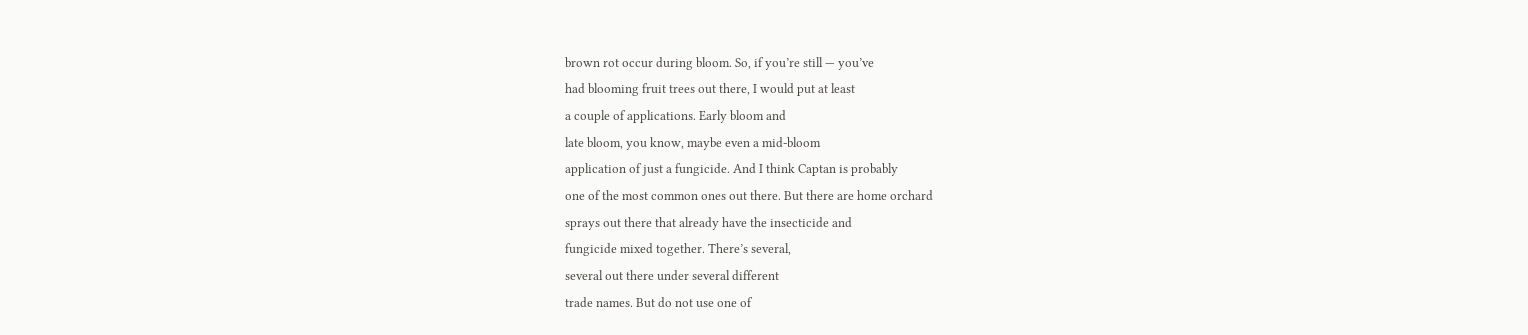brown rot occur during bloom. So, if you’re still — you’ve
had blooming fruit trees out there, I would put at least
a couple of applications. Early bloom and
late bloom, you know, maybe even a mid-bloom
application of just a fungicide. And I think Captan is probably
one of the most common ones out there. But there are home orchard
sprays out there that already have the insecticide and
fungicide mixed together. There’s several,
several out there under several different
trade names. But do not use one of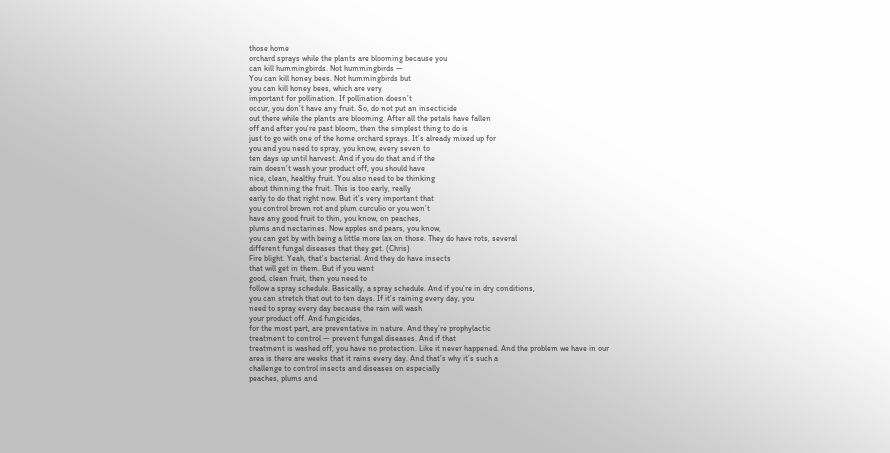those home
orchard sprays while the plants are blooming because you
can kill hummingbirds. Not hummingbirds —
You can kill honey bees. Not hummingbirds but
you can kill honey bees, which are very
important for pollination. If pollination doesn’t
occur, you don’t have any fruit. So, do not put an insecticide
out there while the plants are blooming. After all the petals have fallen
off and after you’re past bloom, then the simplest thing to do is
just to go with one of the home orchard sprays. It’s already mixed up for
you and you need to spray, you know, every seven to
ten days up until harvest. And if you do that and if the
rain doesn’t wash your product off, you should have
nice, clean, healthy fruit. You also need to be thinking
about thinning the fruit. This is too early, really
early to do that right now. But it’s very important that
you control brown rot and plum curculio or you won’t
have any good fruit to thin, you know, on peaches,
plums and nectarines. Now apples and pears, you know,
you can get by with being a little more lax on those. They do have rots, several
different fungal diseases that they get. (Chris)
Fire blight. Yeah, that’s bacterial. And they do have insects
that will get in them. But if you want
good, clean fruit, then you need to
follow a spray schedule. Basically, a spray schedule. And if you’re in dry conditions,
you can stretch that out to ten days. If it’s raining every day, you
need to spray every day because the rain will wash
your product off. And fungicides,
for the most part, are preventative in nature. And they’re prophylactic
treatment to control — prevent fungal diseases. And if that
treatment is washed off, you have no protection. Like it never happened. And the problem we have in our
area is there are weeks that it rains every day. And that’s why it’s such a
challenge to control insects and diseases on especially
peaches, plums and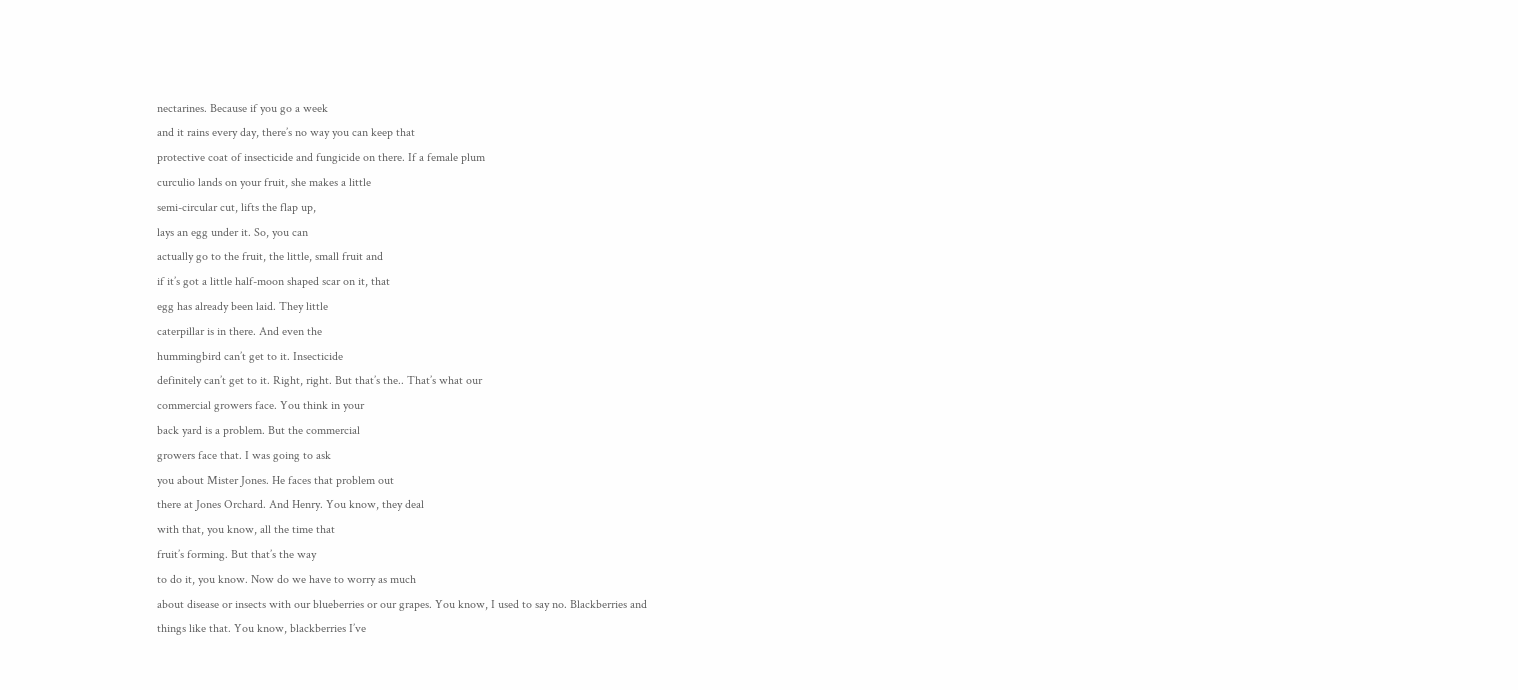nectarines. Because if you go a week
and it rains every day, there’s no way you can keep that
protective coat of insecticide and fungicide on there. If a female plum
curculio lands on your fruit, she makes a little
semi-circular cut, lifts the flap up,
lays an egg under it. So, you can
actually go to the fruit, the little, small fruit and
if it’s got a little half-moon shaped scar on it, that
egg has already been laid. They little
caterpillar is in there. And even the
hummingbird can’t get to it. Insecticide
definitely can’t get to it. Right, right. But that’s the.. That’s what our
commercial growers face. You think in your
back yard is a problem. But the commercial
growers face that. I was going to ask
you about Mister Jones. He faces that problem out
there at Jones Orchard. And Henry. You know, they deal
with that, you know, all the time that
fruit’s forming. But that’s the way
to do it, you know. Now do we have to worry as much
about disease or insects with our blueberries or our grapes. You know, I used to say no. Blackberries and
things like that. You know, blackberries I’ve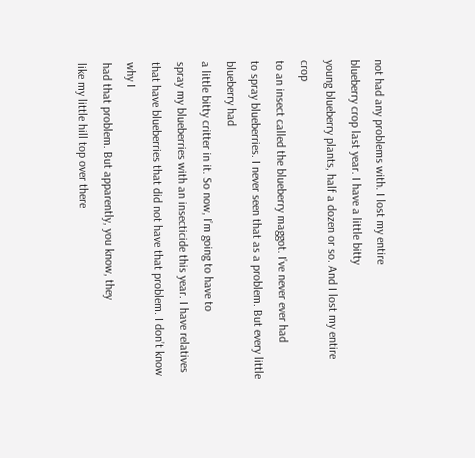not had any problems with. I lost my entire
blueberry crop last year. I have a little bitty
young blueberry plants, half a dozen or so. And I lost my entire crop
to an insect called the blueberry maggot. I’ve never ever had
to spray blueberries. I never seen that as a problem. But every little blueberry had
a little bitty critter in it. So now, I’m going to have to
spray my blueberries with an insecticide this year. I have relatives
that have blueberries that did not have that problem. I don’t know why I
had that problem. But apparently, you know, they
like my little hill top over there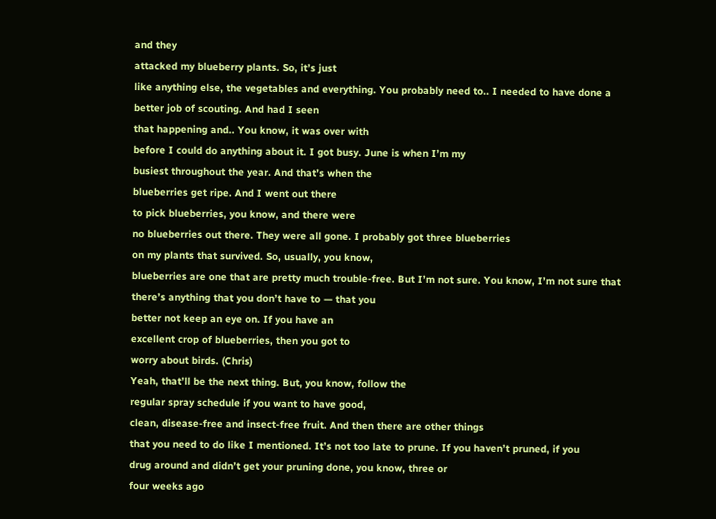and they
attacked my blueberry plants. So, it’s just
like anything else, the vegetables and everything. You probably need to.. I needed to have done a
better job of scouting. And had I seen
that happening and.. You know, it was over with
before I could do anything about it. I got busy. June is when I’m my
busiest throughout the year. And that’s when the
blueberries get ripe. And I went out there
to pick blueberries, you know, and there were
no blueberries out there. They were all gone. I probably got three blueberries
on my plants that survived. So, usually, you know,
blueberries are one that are pretty much trouble-free. But I’m not sure. You know, I’m not sure that
there’s anything that you don’t have to — that you
better not keep an eye on. If you have an
excellent crop of blueberries, then you got to
worry about birds. (Chris)
Yeah, that’ll be the next thing. But, you know, follow the
regular spray schedule if you want to have good,
clean, disease-free and insect-free fruit. And then there are other things
that you need to do like I mentioned. It’s not too late to prune. If you haven’t pruned, if you
drug around and didn’t get your pruning done, you know, three or
four weeks ago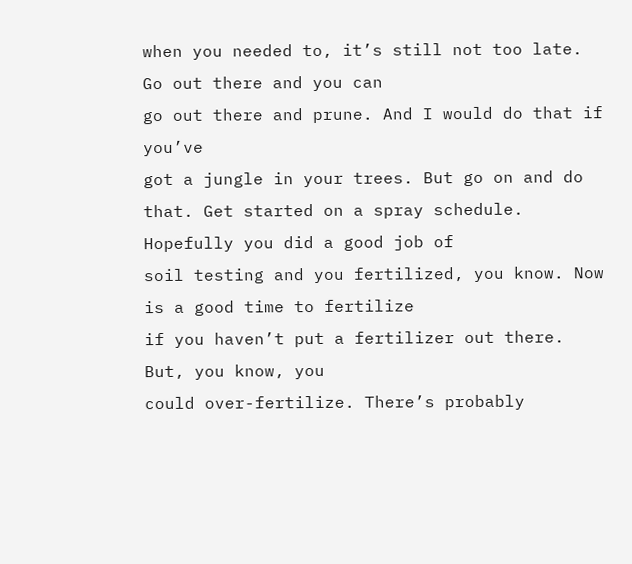when you needed to, it’s still not too late. Go out there and you can
go out there and prune. And I would do that if you’ve
got a jungle in your trees. But go on and do that. Get started on a spray schedule. Hopefully you did a good job of
soil testing and you fertilized, you know. Now is a good time to fertilize
if you haven’t put a fertilizer out there. But, you know, you
could over-fertilize. There’s probably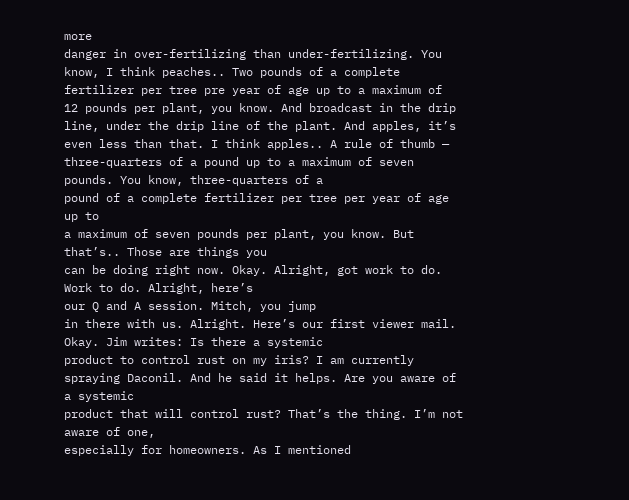more
danger in over-fertilizing than under-fertilizing. You know, I think peaches.. Two pounds of a complete
fertilizer per tree pre year of age up to a maximum of
12 pounds per plant, you know. And broadcast in the drip
line, under the drip line of the plant. And apples, it’s
even less than that. I think apples.. A rule of thumb —
three-quarters of a pound up to a maximum of seven pounds. You know, three-quarters of a
pound of a complete fertilizer per tree per year of age up to
a maximum of seven pounds per plant, you know. But that’s.. Those are things you
can be doing right now. Okay. Alright, got work to do. Work to do. Alright, here’s
our Q and A session. Mitch, you jump
in there with us. Alright. Here’s our first viewer mail. Okay. Jim writes: Is there a systemic
product to control rust on my iris? I am currently spraying Daconil. And he said it helps. Are you aware of a systemic
product that will control rust? That’s the thing. I’m not aware of one,
especially for homeowners. As I mentioned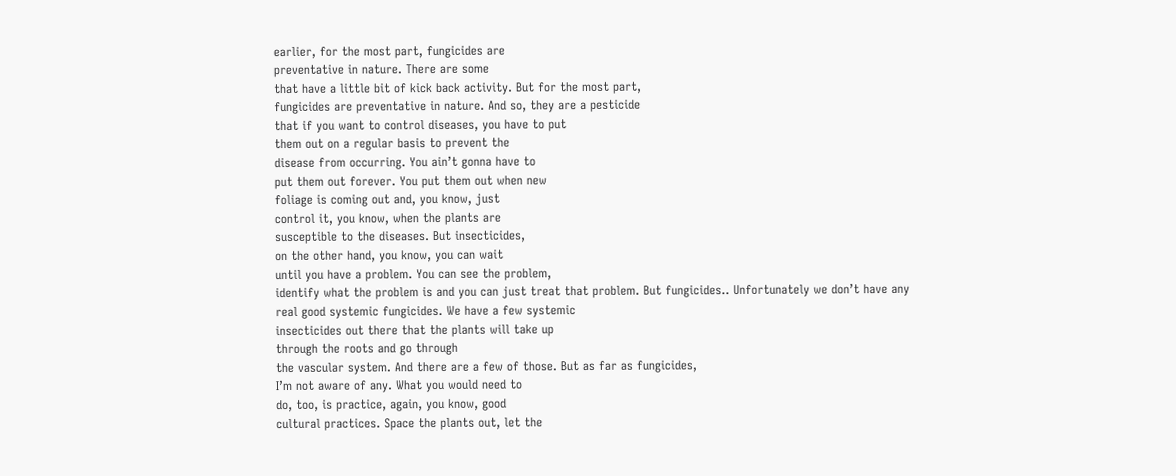earlier, for the most part, fungicides are
preventative in nature. There are some
that have a little bit of kick back activity. But for the most part,
fungicides are preventative in nature. And so, they are a pesticide
that if you want to control diseases, you have to put
them out on a regular basis to prevent the
disease from occurring. You ain’t gonna have to
put them out forever. You put them out when new
foliage is coming out and, you know, just
control it, you know, when the plants are
susceptible to the diseases. But insecticides,
on the other hand, you know, you can wait
until you have a problem. You can see the problem,
identify what the problem is and you can just treat that problem. But fungicides.. Unfortunately we don’t have any
real good systemic fungicides. We have a few systemic
insecticides out there that the plants will take up
through the roots and go through
the vascular system. And there are a few of those. But as far as fungicides,
I’m not aware of any. What you would need to
do, too, is practice, again, you know, good
cultural practices. Space the plants out, let the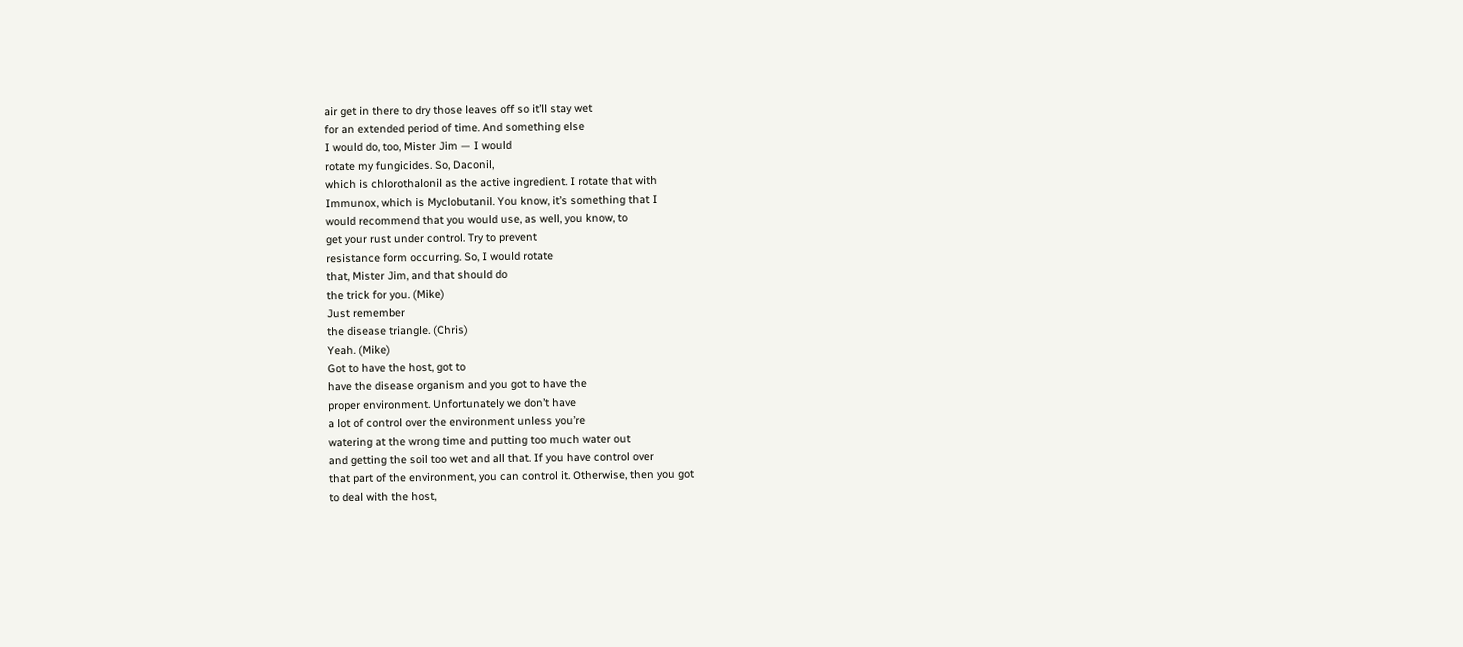air get in there to dry those leaves off so it’ll stay wet
for an extended period of time. And something else
I would do, too, Mister Jim — I would
rotate my fungicides. So, Daconil,
which is chlorothalonil as the active ingredient. I rotate that with
Immunox, which is Myclobutanil. You know, it’s something that I
would recommend that you would use, as well, you know, to
get your rust under control. Try to prevent
resistance form occurring. So, I would rotate
that, Mister Jim, and that should do
the trick for you. (Mike)
Just remember
the disease triangle. (Chris)
Yeah. (Mike)
Got to have the host, got to
have the disease organism and you got to have the
proper environment. Unfortunately we don’t have
a lot of control over the environment unless you’re
watering at the wrong time and putting too much water out
and getting the soil too wet and all that. If you have control over
that part of the environment, you can control it. Otherwise, then you got
to deal with the host,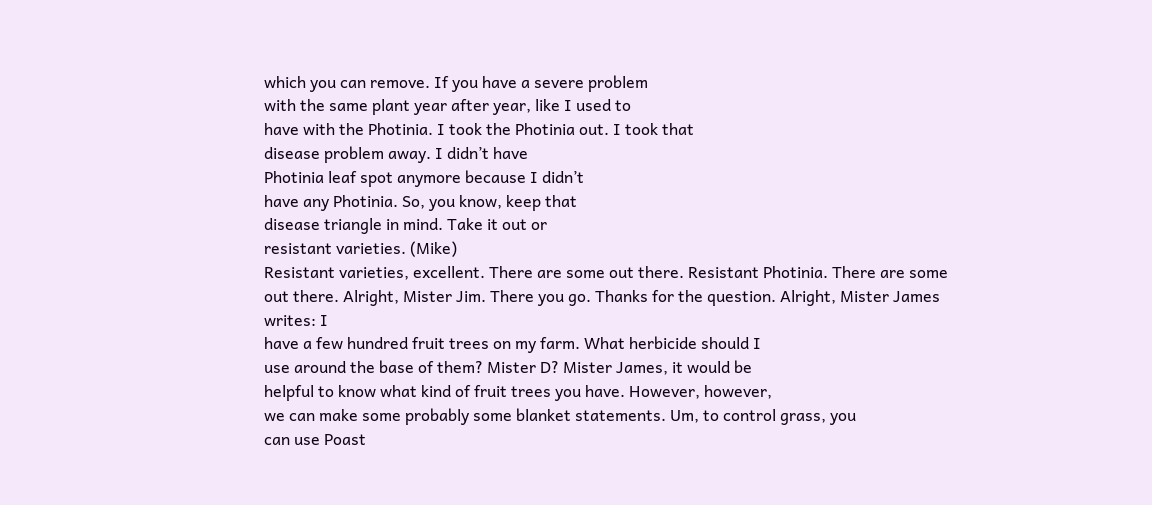which you can remove. If you have a severe problem
with the same plant year after year, like I used to
have with the Photinia. I took the Photinia out. I took that
disease problem away. I didn’t have
Photinia leaf spot anymore because I didn’t
have any Photinia. So, you know, keep that
disease triangle in mind. Take it out or
resistant varieties. (Mike)
Resistant varieties, excellent. There are some out there. Resistant Photinia. There are some out there. Alright, Mister Jim. There you go. Thanks for the question. Alright, Mister James writes: I
have a few hundred fruit trees on my farm. What herbicide should I
use around the base of them? Mister D? Mister James, it would be
helpful to know what kind of fruit trees you have. However, however,
we can make some probably some blanket statements. Um, to control grass, you
can use Poast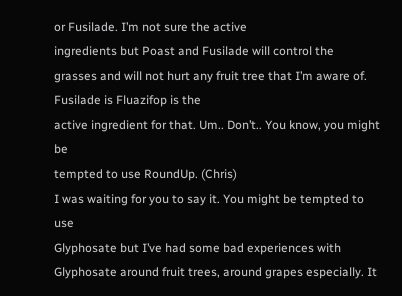or Fusilade. I’m not sure the active
ingredients but Poast and Fusilade will control the
grasses and will not hurt any fruit tree that I’m aware of. Fusilade is Fluazifop is the
active ingredient for that. Um.. Don’t.. You know, you might be
tempted to use RoundUp. (Chris)
I was waiting for you to say it. You might be tempted to use
Glyphosate but I’ve had some bad experiences with
Glyphosate around fruit trees, around grapes especially. It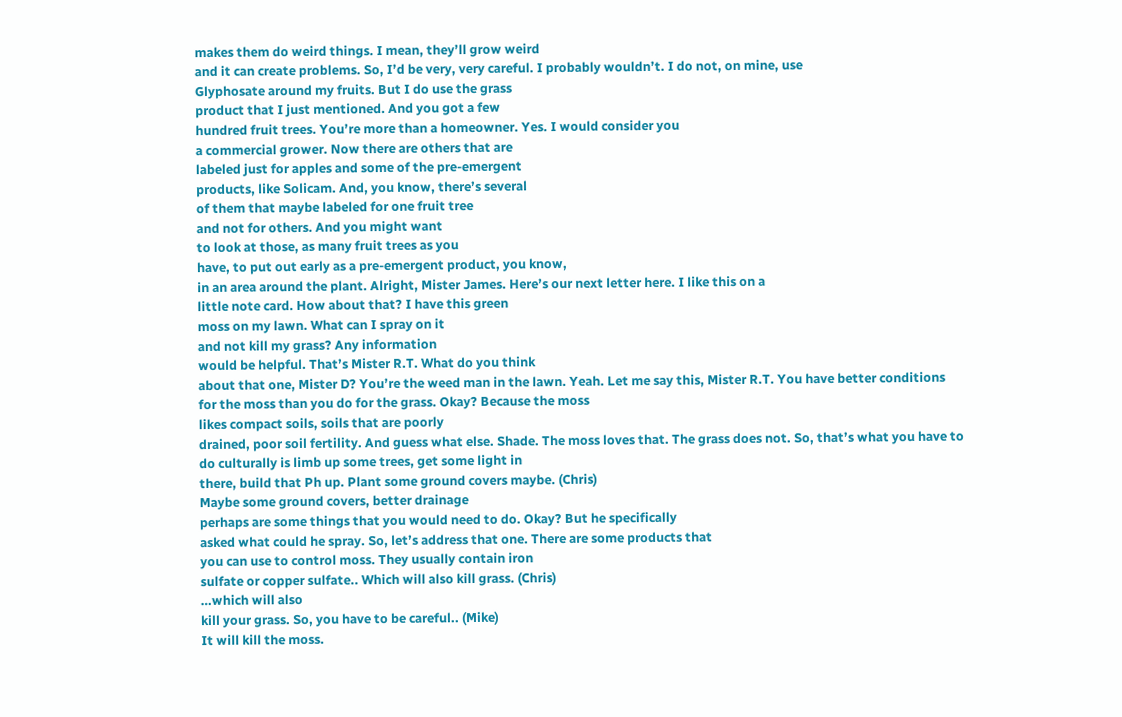makes them do weird things. I mean, they’ll grow weird
and it can create problems. So, I’d be very, very careful. I probably wouldn’t. I do not, on mine, use
Glyphosate around my fruits. But I do use the grass
product that I just mentioned. And you got a few
hundred fruit trees. You’re more than a homeowner. Yes. I would consider you
a commercial grower. Now there are others that are
labeled just for apples and some of the pre-emergent
products, like Solicam. And, you know, there’s several
of them that maybe labeled for one fruit tree
and not for others. And you might want
to look at those, as many fruit trees as you
have, to put out early as a pre-emergent product, you know,
in an area around the plant. Alright, Mister James. Here’s our next letter here. I like this on a
little note card. How about that? I have this green
moss on my lawn. What can I spray on it
and not kill my grass? Any information
would be helpful. That’s Mister R.T. What do you think
about that one, Mister D? You’re the weed man in the lawn. Yeah. Let me say this, Mister R.T. You have better conditions
for the moss than you do for the grass. Okay? Because the moss
likes compact soils, soils that are poorly
drained, poor soil fertility. And guess what else. Shade. The moss loves that. The grass does not. So, that’s what you have to
do culturally is limb up some trees, get some light in
there, build that Ph up. Plant some ground covers maybe. (Chris)
Maybe some ground covers, better drainage
perhaps are some things that you would need to do. Okay? But he specifically
asked what could he spray. So, let’s address that one. There are some products that
you can use to control moss. They usually contain iron
sulfate or copper sulfate.. Which will also kill grass. (Chris)
…which will also
kill your grass. So, you have to be careful.. (Mike)
It will kill the moss.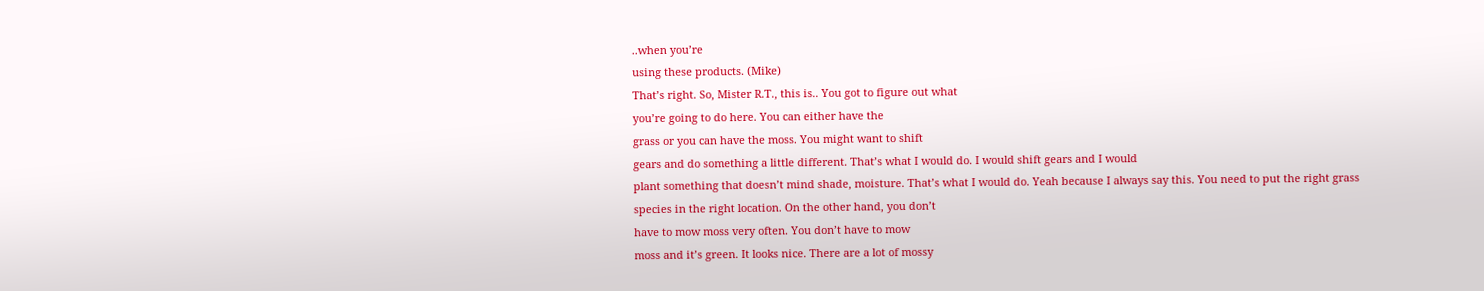..when you’re
using these products. (Mike)
That’s right. So, Mister R.T., this is.. You got to figure out what
you’re going to do here. You can either have the
grass or you can have the moss. You might want to shift
gears and do something a little different. That’s what I would do. I would shift gears and I would
plant something that doesn’t mind shade, moisture. That’s what I would do. Yeah because I always say this. You need to put the right grass
species in the right location. On the other hand, you don’t
have to mow moss very often. You don’t have to mow
moss and it’s green. It looks nice. There are a lot of mossy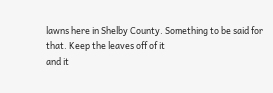lawns here in Shelby County. Something to be said for that. Keep the leaves off of it
and it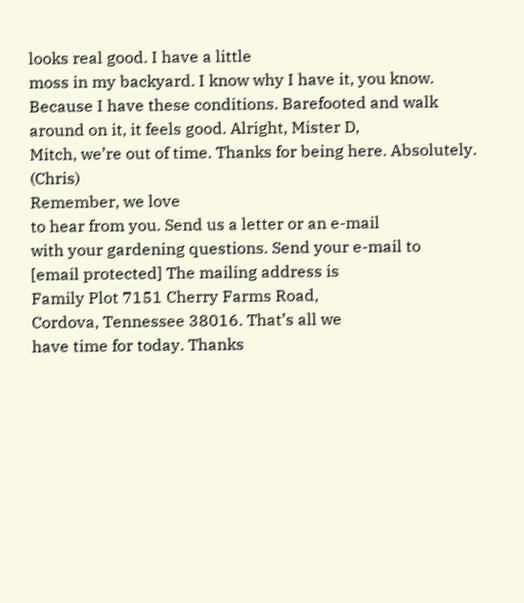looks real good. I have a little
moss in my backyard. I know why I have it, you know. Because I have these conditions. Barefooted and walk
around on it, it feels good. Alright, Mister D,
Mitch, we’re out of time. Thanks for being here. Absolutely. (Chris)
Remember, we love
to hear from you. Send us a letter or an e-mail
with your gardening questions. Send your e-mail to
[email protected] The mailing address is
Family Plot 7151 Cherry Farms Road,
Cordova, Tennessee 38016. That’s all we
have time for today. Thanks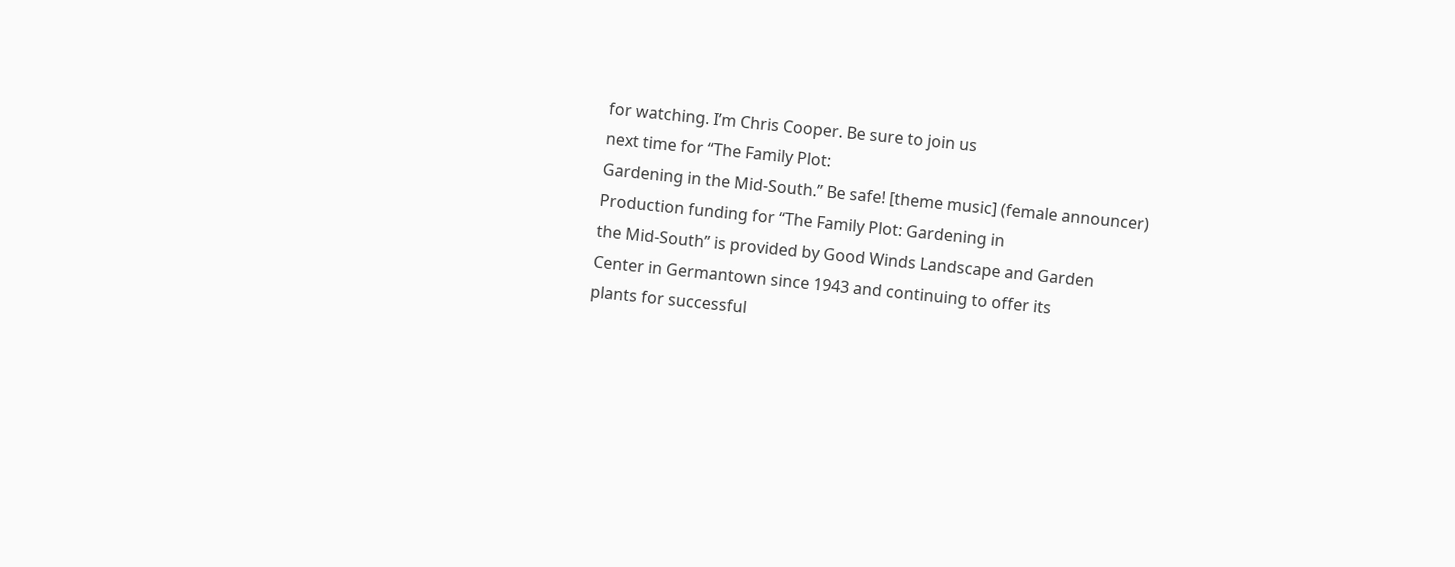for watching. I’m Chris Cooper. Be sure to join us
next time for “The Family Plot:
Gardening in the Mid-South.” Be safe! [theme music] (female announcer)
Production funding for “The Family Plot: Gardening in
the Mid-South” is provided by Good Winds Landscape and Garden
Center in Germantown since 1943 and continuing to offer its
plants for successful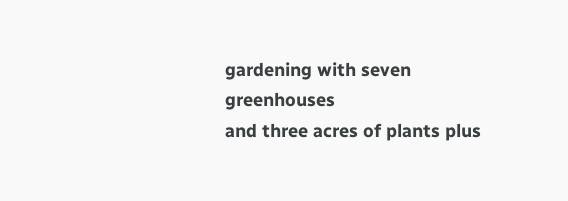gardening with seven greenhouses
and three acres of plants plus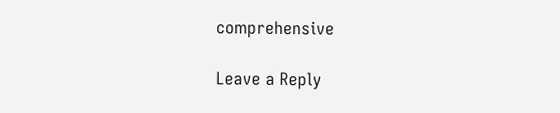comprehensive

Leave a Reply